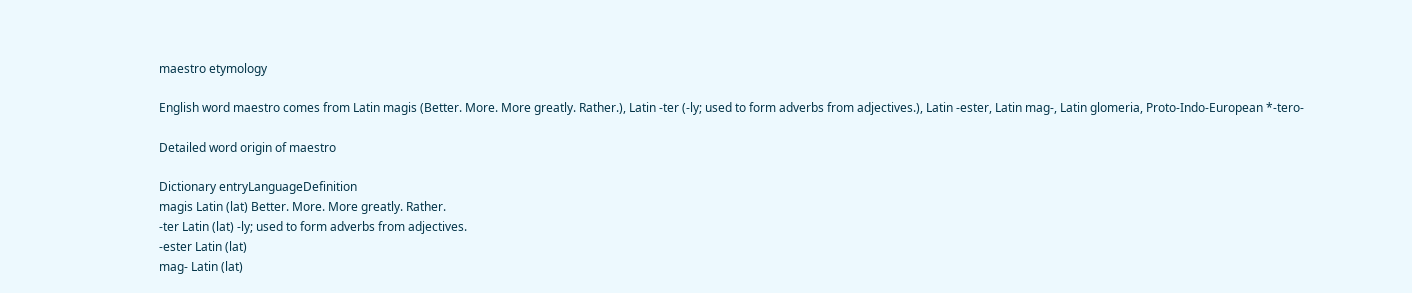maestro etymology

English word maestro comes from Latin magis (Better. More. More greatly. Rather.), Latin -ter (-ly; used to form adverbs from adjectives.), Latin -ester, Latin mag-, Latin glomeria, Proto-Indo-European *-tero-

Detailed word origin of maestro

Dictionary entryLanguageDefinition
magis Latin (lat) Better. More. More greatly. Rather.
-ter Latin (lat) -ly; used to form adverbs from adjectives.
-ester Latin (lat)
mag- Latin (lat)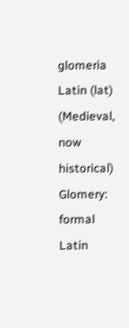glomeria Latin (lat) (Medieval, now historical) Glomery: formal Latin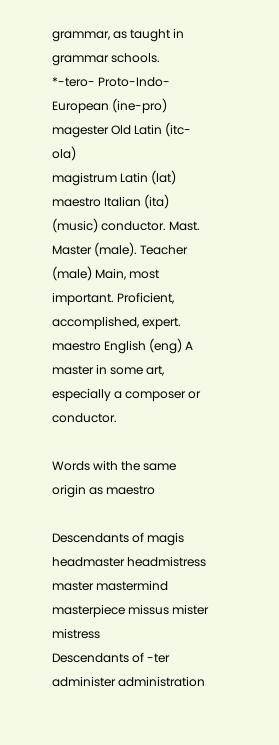grammar, as taught in grammar schools.
*-tero- Proto-Indo-European (ine-pro)
magester Old Latin (itc-ola)
magistrum Latin (lat)
maestro Italian (ita) (music) conductor. Mast. Master (male). Teacher (male) Main, most important. Proficient, accomplished, expert.
maestro English (eng) A master in some art, especially a composer or conductor.

Words with the same origin as maestro

Descendants of magis
headmaster headmistress master mastermind masterpiece missus mister mistress
Descendants of -ter
administer administration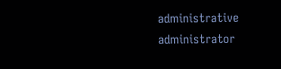administrative administrator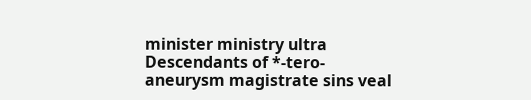minister ministry ultra
Descendants of *-tero-
aneurysm magistrate sins veal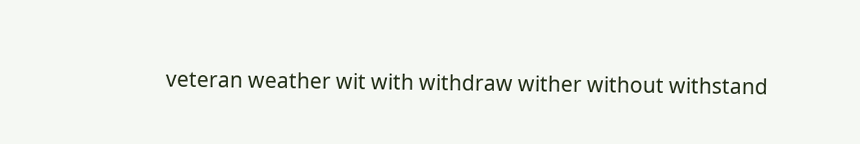veteran weather wit with withdraw wither without withstand